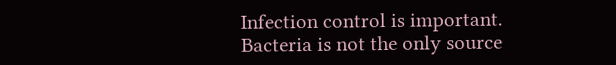Infection control is important. Bacteria is not the only source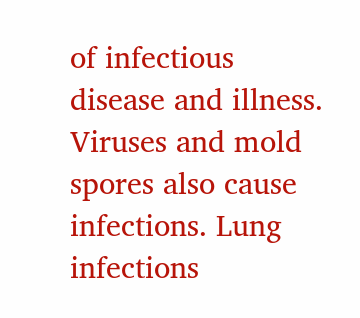of infectious disease and illness. Viruses and mold spores also cause infections. Lung infections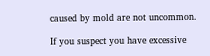caused by mold are not uncommon.

If you suspect you have excessive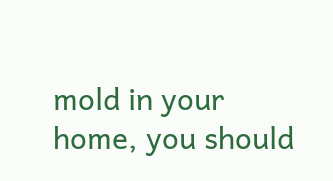mold in your home, you should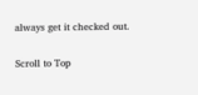always get it checked out.

Scroll to Top